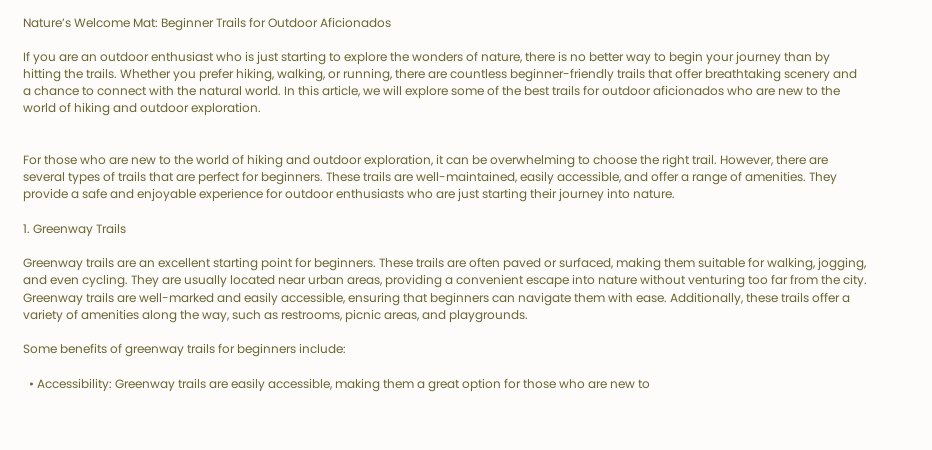Nature’s Welcome Mat: Beginner Trails for Outdoor Aficionados

If you are an outdoor enthusiast who is just starting to explore the wonders of nature, there is no better way to begin your journey than by hitting the trails. Whether you prefer hiking, walking, or running, there are countless beginner-friendly trails that offer breathtaking scenery and a chance to connect with the natural world. In this article, we will explore some of the best trails for outdoor aficionados who are new to the world of hiking and outdoor exploration.


For those who are new to the world of hiking and outdoor exploration, it can be overwhelming to choose the right trail. However, there are several types of trails that are perfect for beginners. These trails are well-maintained, easily accessible, and offer a range of amenities. They provide a safe and enjoyable experience for outdoor enthusiasts who are just starting their journey into nature.

1. Greenway Trails

Greenway trails are an excellent starting point for beginners. These trails are often paved or surfaced, making them suitable for walking, jogging, and even cycling. They are usually located near urban areas, providing a convenient escape into nature without venturing too far from the city. Greenway trails are well-marked and easily accessible, ensuring that beginners can navigate them with ease. Additionally, these trails offer a variety of amenities along the way, such as restrooms, picnic areas, and playgrounds.

Some benefits of greenway trails for beginners include:

  • Accessibility: Greenway trails are easily accessible, making them a great option for those who are new to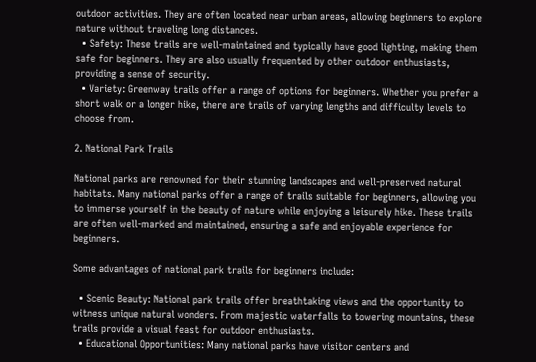outdoor activities. They are often located near urban areas, allowing beginners to explore nature without traveling long distances.
  • Safety: These trails are well-maintained and typically have good lighting, making them safe for beginners. They are also usually frequented by other outdoor enthusiasts, providing a sense of security.
  • Variety: Greenway trails offer a range of options for beginners. Whether you prefer a short walk or a longer hike, there are trails of varying lengths and difficulty levels to choose from.

2. National Park Trails

National parks are renowned for their stunning landscapes and well-preserved natural habitats. Many national parks offer a range of trails suitable for beginners, allowing you to immerse yourself in the beauty of nature while enjoying a leisurely hike. These trails are often well-marked and maintained, ensuring a safe and enjoyable experience for beginners.

Some advantages of national park trails for beginners include:

  • Scenic Beauty: National park trails offer breathtaking views and the opportunity to witness unique natural wonders. From majestic waterfalls to towering mountains, these trails provide a visual feast for outdoor enthusiasts.
  • Educational Opportunities: Many national parks have visitor centers and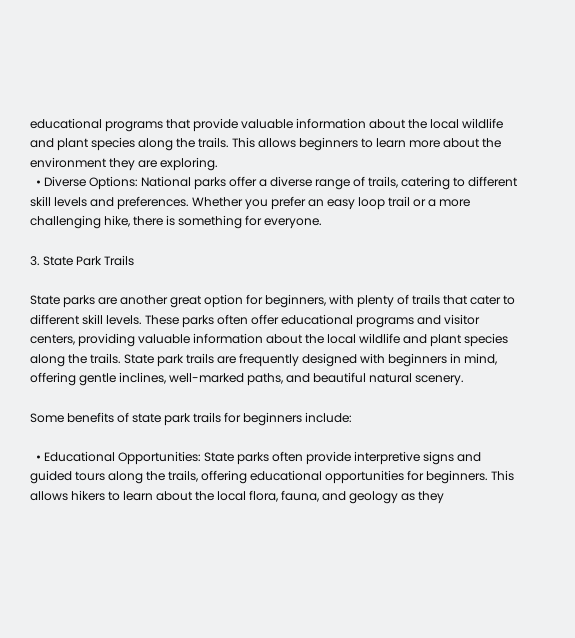educational programs that provide valuable information about the local wildlife and plant species along the trails. This allows beginners to learn more about the environment they are exploring.
  • Diverse Options: National parks offer a diverse range of trails, catering to different skill levels and preferences. Whether you prefer an easy loop trail or a more challenging hike, there is something for everyone.

3. State Park Trails

State parks are another great option for beginners, with plenty of trails that cater to different skill levels. These parks often offer educational programs and visitor centers, providing valuable information about the local wildlife and plant species along the trails. State park trails are frequently designed with beginners in mind, offering gentle inclines, well-marked paths, and beautiful natural scenery.

Some benefits of state park trails for beginners include:

  • Educational Opportunities: State parks often provide interpretive signs and guided tours along the trails, offering educational opportunities for beginners. This allows hikers to learn about the local flora, fauna, and geology as they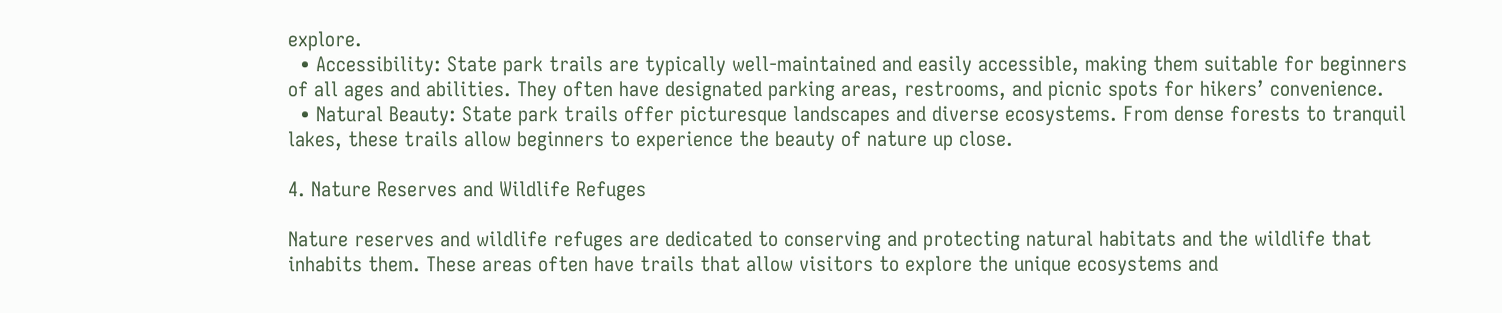explore.
  • Accessibility: State park trails are typically well-maintained and easily accessible, making them suitable for beginners of all ages and abilities. They often have designated parking areas, restrooms, and picnic spots for hikers’ convenience.
  • Natural Beauty: State park trails offer picturesque landscapes and diverse ecosystems. From dense forests to tranquil lakes, these trails allow beginners to experience the beauty of nature up close.

4. Nature Reserves and Wildlife Refuges

Nature reserves and wildlife refuges are dedicated to conserving and protecting natural habitats and the wildlife that inhabits them. These areas often have trails that allow visitors to explore the unique ecosystems and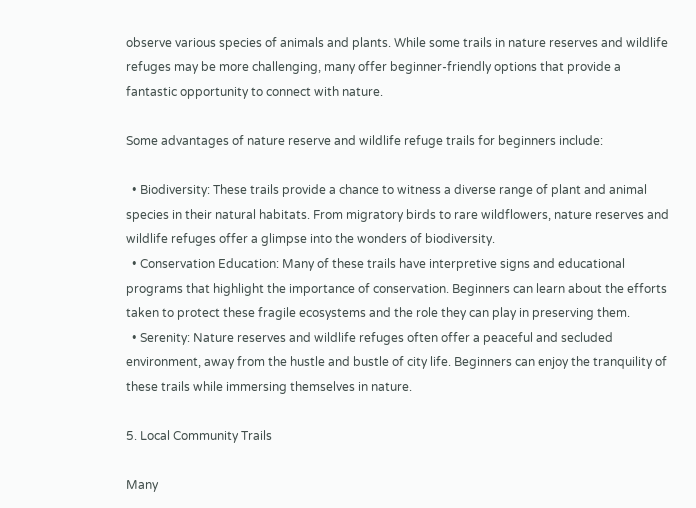observe various species of animals and plants. While some trails in nature reserves and wildlife refuges may be more challenging, many offer beginner-friendly options that provide a fantastic opportunity to connect with nature.

Some advantages of nature reserve and wildlife refuge trails for beginners include:

  • Biodiversity: These trails provide a chance to witness a diverse range of plant and animal species in their natural habitats. From migratory birds to rare wildflowers, nature reserves and wildlife refuges offer a glimpse into the wonders of biodiversity.
  • Conservation Education: Many of these trails have interpretive signs and educational programs that highlight the importance of conservation. Beginners can learn about the efforts taken to protect these fragile ecosystems and the role they can play in preserving them.
  • Serenity: Nature reserves and wildlife refuges often offer a peaceful and secluded environment, away from the hustle and bustle of city life. Beginners can enjoy the tranquility of these trails while immersing themselves in nature.

5. Local Community Trails

Many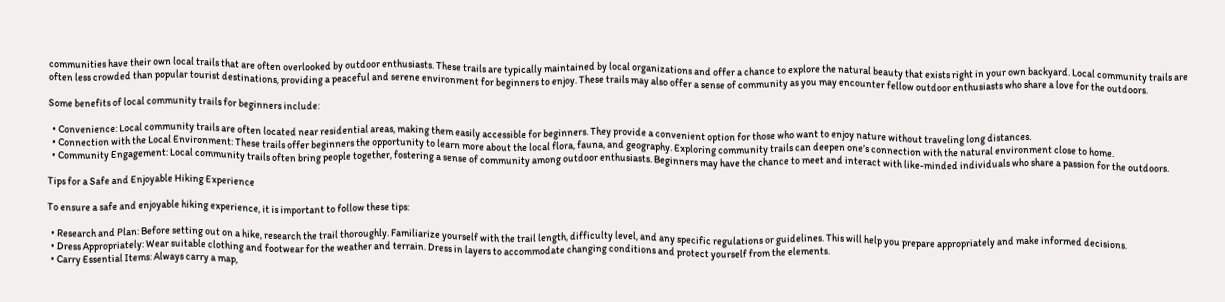communities have their own local trails that are often overlooked by outdoor enthusiasts. These trails are typically maintained by local organizations and offer a chance to explore the natural beauty that exists right in your own backyard. Local community trails are often less crowded than popular tourist destinations, providing a peaceful and serene environment for beginners to enjoy. These trails may also offer a sense of community as you may encounter fellow outdoor enthusiasts who share a love for the outdoors.

Some benefits of local community trails for beginners include:

  • Convenience: Local community trails are often located near residential areas, making them easily accessible for beginners. They provide a convenient option for those who want to enjoy nature without traveling long distances.
  • Connection with the Local Environment: These trails offer beginners the opportunity to learn more about the local flora, fauna, and geography. Exploring community trails can deepen one’s connection with the natural environment close to home.
  • Community Engagement: Local community trails often bring people together, fostering a sense of community among outdoor enthusiasts. Beginners may have the chance to meet and interact with like-minded individuals who share a passion for the outdoors.

Tips for a Safe and Enjoyable Hiking Experience

To ensure a safe and enjoyable hiking experience, it is important to follow these tips:

  • Research and Plan: Before setting out on a hike, research the trail thoroughly. Familiarize yourself with the trail length, difficulty level, and any specific regulations or guidelines. This will help you prepare appropriately and make informed decisions.
  • Dress Appropriately: Wear suitable clothing and footwear for the weather and terrain. Dress in layers to accommodate changing conditions and protect yourself from the elements.
  • Carry Essential Items: Always carry a map,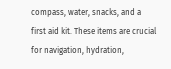compass, water, snacks, and a first aid kit. These items are crucial for navigation, hydration,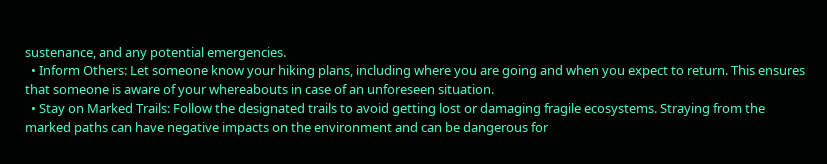sustenance, and any potential emergencies.
  • Inform Others: Let someone know your hiking plans, including where you are going and when you expect to return. This ensures that someone is aware of your whereabouts in case of an unforeseen situation.
  • Stay on Marked Trails: Follow the designated trails to avoid getting lost or damaging fragile ecosystems. Straying from the marked paths can have negative impacts on the environment and can be dangerous for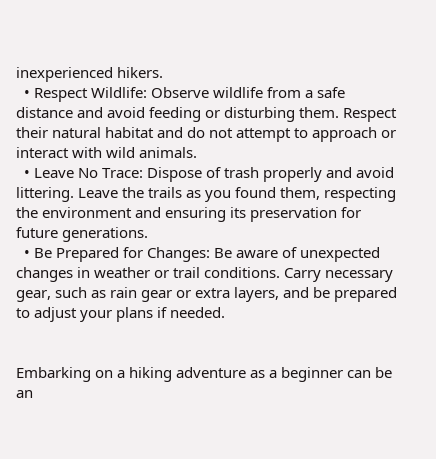inexperienced hikers.
  • Respect Wildlife: Observe wildlife from a safe distance and avoid feeding or disturbing them. Respect their natural habitat and do not attempt to approach or interact with wild animals.
  • Leave No Trace: Dispose of trash properly and avoid littering. Leave the trails as you found them, respecting the environment and ensuring its preservation for future generations.
  • Be Prepared for Changes: Be aware of unexpected changes in weather or trail conditions. Carry necessary gear, such as rain gear or extra layers, and be prepared to adjust your plans if needed.


Embarking on a hiking adventure as a beginner can be an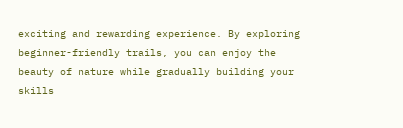exciting and rewarding experience. By exploring beginner-friendly trails, you can enjoy the beauty of nature while gradually building your skills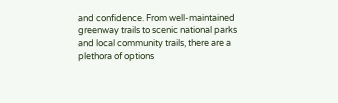and confidence. From well-maintained greenway trails to scenic national parks and local community trails, there are a plethora of options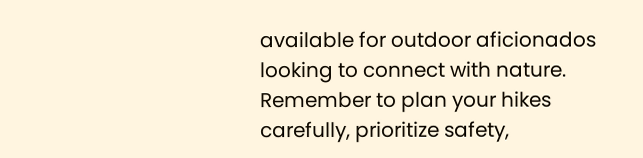available for outdoor aficionados looking to connect with nature. Remember to plan your hikes carefully, prioritize safety,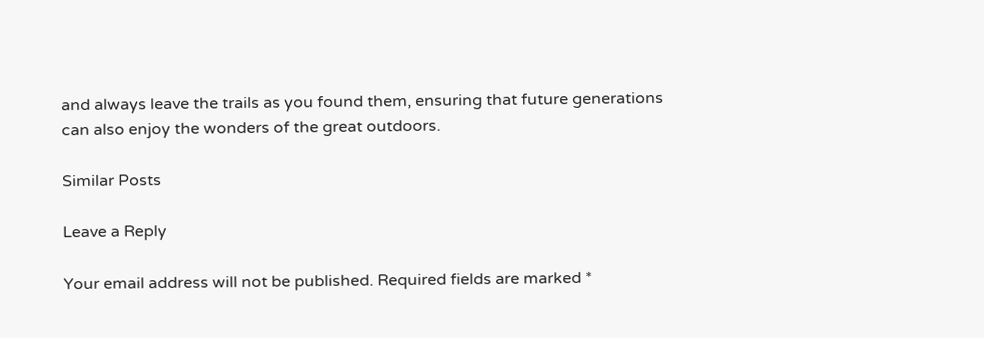and always leave the trails as you found them, ensuring that future generations can also enjoy the wonders of the great outdoors.

Similar Posts

Leave a Reply

Your email address will not be published. Required fields are marked *